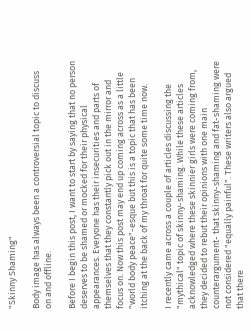"Skinny Shaming"

Body image has always been a controversial topic to discuss on and offline.

Before I begin this post, I want to start by saying that no person deserves to be shamed or mocked for their physical appearances. Everyone has their insecurities and parts of themselves that they constantly pick out in the mirror and focus on. Now this post may end up coming across as a little "world body peace"-esque but this is a topic that has been itching at the back of my throat for quite some time now.

I recently came across a couple of articles discussing the "mythical" topic of skinny-shaming. While these articles acknowledged where these skinnier girls were coming from, they decided to rebut their opinions with one main counterargument- that skinny-shaming and fat-shaming were not considered "equally painful". These writers also argued that there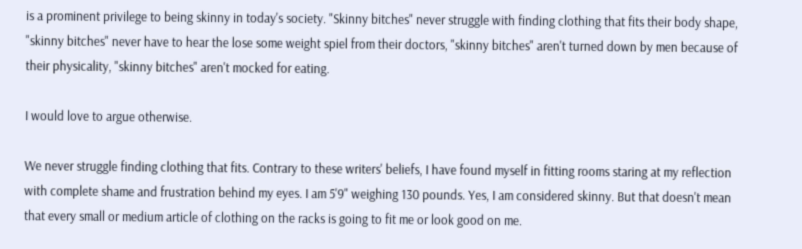is a prominent privilege to being skinny in today's society. "Skinny bitches" never struggle with finding clothing that fits their body shape, "skinny bitches" never have to hear the lose some weight spiel from their doctors, "skinny bitches" aren't turned down by men because of their physicality, "skinny bitches" aren't mocked for eating.

I would love to argue otherwise.

We never struggle finding clothing that fits. Contrary to these writers' beliefs, I have found myself in fitting rooms staring at my reflection with complete shame and frustration behind my eyes. I am 5'9" weighing 130 pounds. Yes, I am considered skinny. But that doesn't mean that every small or medium article of clothing on the racks is going to fit me or look good on me.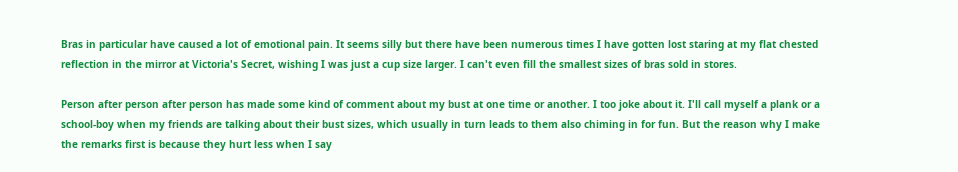Bras in particular have caused a lot of emotional pain. It seems silly but there have been numerous times I have gotten lost staring at my flat chested reflection in the mirror at Victoria's Secret, wishing I was just a cup size larger. I can't even fill the smallest sizes of bras sold in stores.

Person after person after person has made some kind of comment about my bust at one time or another. I too joke about it. I'll call myself a plank or a school-boy when my friends are talking about their bust sizes, which usually in turn leads to them also chiming in for fun. But the reason why I make the remarks first is because they hurt less when I say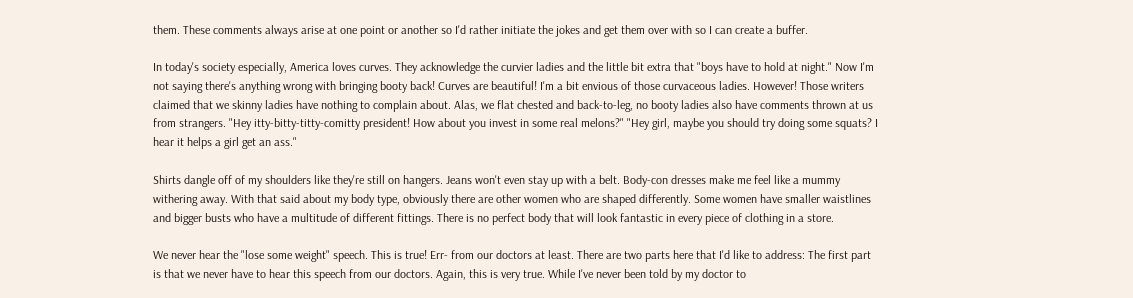them. These comments always arise at one point or another so I'd rather initiate the jokes and get them over with so I can create a buffer.

In today's society especially, America loves curves. They acknowledge the curvier ladies and the little bit extra that "boys have to hold at night." Now I'm not saying there's anything wrong with bringing booty back! Curves are beautiful! I'm a bit envious of those curvaceous ladies. However! Those writers claimed that we skinny ladies have nothing to complain about. Alas, we flat chested and back-to-leg, no booty ladies also have comments thrown at us from strangers. "Hey itty-bitty-titty-comitty president! How about you invest in some real melons?" "Hey girl, maybe you should try doing some squats? I hear it helps a girl get an ass."

Shirts dangle off of my shoulders like they're still on hangers. Jeans won't even stay up with a belt. Body-con dresses make me feel like a mummy withering away. With that said about my body type, obviously there are other women who are shaped differently. Some women have smaller waistlines and bigger busts who have a multitude of different fittings. There is no perfect body that will look fantastic in every piece of clothing in a store.

We never hear the "lose some weight" speech. This is true! Err- from our doctors at least. There are two parts here that I'd like to address: The first part is that we never have to hear this speech from our doctors. Again, this is very true. While I've never been told by my doctor to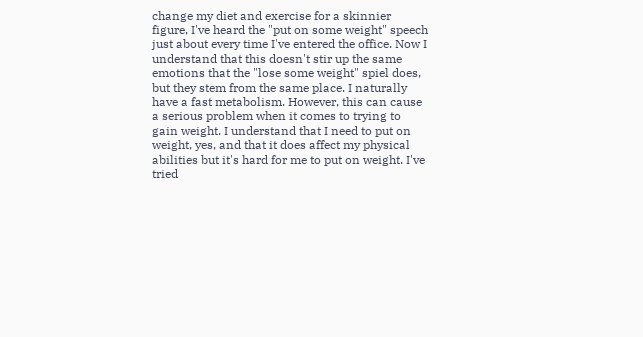change my diet and exercise for a skinnier figure, I've heard the "put on some weight" speech just about every time I've entered the office. Now I understand that this doesn't stir up the same emotions that the "lose some weight" spiel does, but they stem from the same place. I naturally have a fast metabolism. However, this can cause a serious problem when it comes to trying to gain weight. I understand that I need to put on weight, yes, and that it does affect my physical abilities but it's hard for me to put on weight. I've tried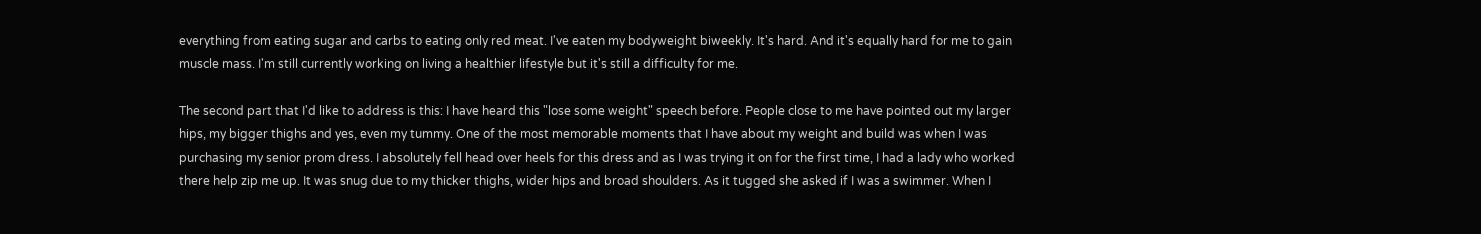everything from eating sugar and carbs to eating only red meat. I've eaten my bodyweight biweekly. It's hard. And it's equally hard for me to gain muscle mass. I'm still currently working on living a healthier lifestyle but it's still a difficulty for me.

The second part that I'd like to address is this: I have heard this "lose some weight" speech before. People close to me have pointed out my larger hips, my bigger thighs and yes, even my tummy. One of the most memorable moments that I have about my weight and build was when I was purchasing my senior prom dress. I absolutely fell head over heels for this dress and as I was trying it on for the first time, I had a lady who worked there help zip me up. It was snug due to my thicker thighs, wider hips and broad shoulders. As it tugged she asked if I was a swimmer. When I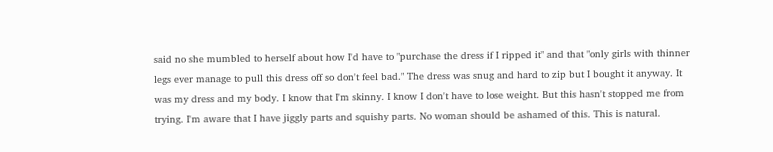said no she mumbled to herself about how I'd have to "purchase the dress if I ripped it" and that "only girls with thinner legs ever manage to pull this dress off so don't feel bad." The dress was snug and hard to zip but I bought it anyway. It was my dress and my body. I know that I'm skinny. I know I don't have to lose weight. But this hasn't stopped me from trying. I'm aware that I have jiggly parts and squishy parts. No woman should be ashamed of this. This is natural.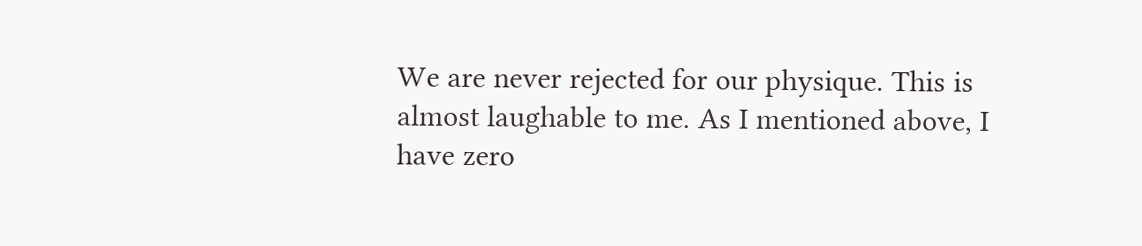We are never rejected for our physique. This is almost laughable to me. As I mentioned above, I have zero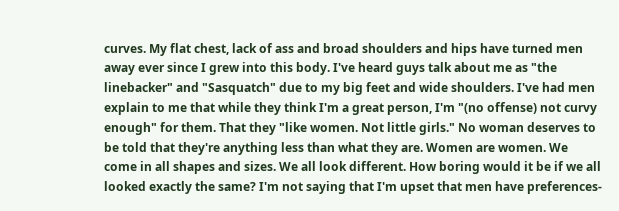curves. My flat chest, lack of ass and broad shoulders and hips have turned men away ever since I grew into this body. I've heard guys talk about me as "the linebacker" and "Sasquatch" due to my big feet and wide shoulders. I've had men explain to me that while they think I'm a great person, I'm "(no offense) not curvy enough" for them. That they "like women. Not little girls." No woman deserves to be told that they're anything less than what they are. Women are women. We come in all shapes and sizes. We all look different. How boring would it be if we all looked exactly the same? I'm not saying that I'm upset that men have preferences-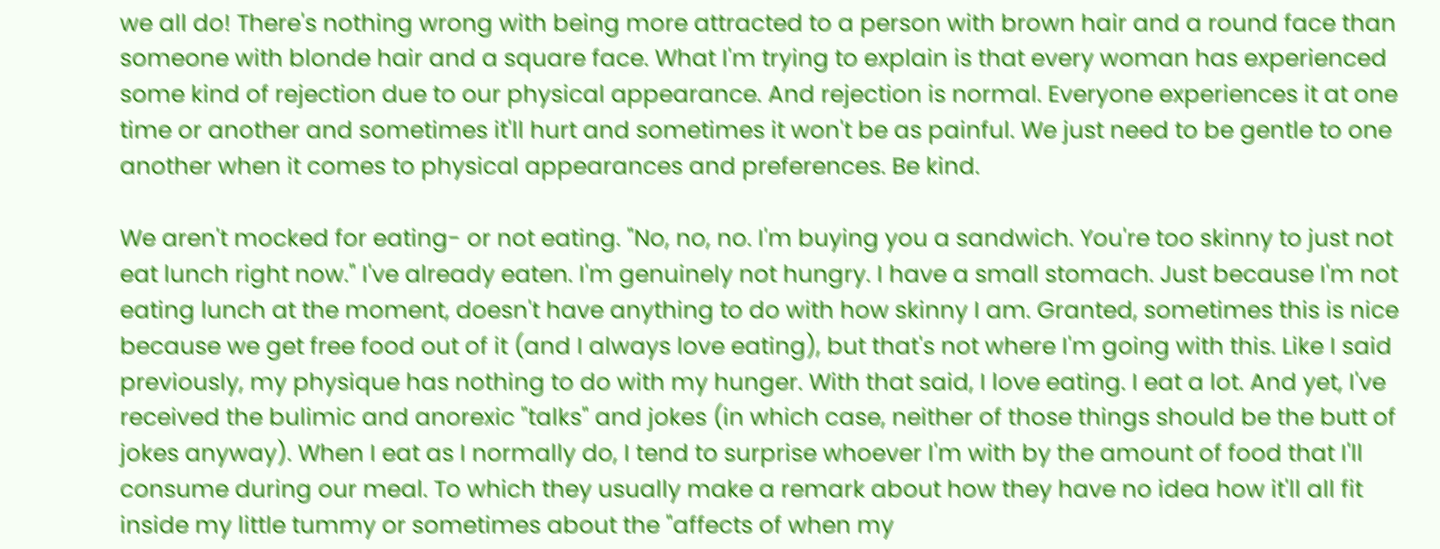we all do! There's nothing wrong with being more attracted to a person with brown hair and a round face than someone with blonde hair and a square face. What I'm trying to explain is that every woman has experienced some kind of rejection due to our physical appearance. And rejection is normal. Everyone experiences it at one time or another and sometimes it'll hurt and sometimes it won't be as painful. We just need to be gentle to one another when it comes to physical appearances and preferences. Be kind.

We aren't mocked for eating- or not eating. "No, no, no. I'm buying you a sandwich. You're too skinny to just not eat lunch right now." I've already eaten. I'm genuinely not hungry. I have a small stomach. Just because I'm not eating lunch at the moment, doesn't have anything to do with how skinny I am. Granted, sometimes this is nice because we get free food out of it (and I always love eating), but that's not where I'm going with this. Like I said previously, my physique has nothing to do with my hunger. With that said, I love eating. I eat a lot. And yet, I've received the bulimic and anorexic "talks" and jokes (in which case, neither of those things should be the butt of jokes anyway). When I eat as I normally do, I tend to surprise whoever I'm with by the amount of food that I'll consume during our meal. To which they usually make a remark about how they have no idea how it'll all fit inside my little tummy or sometimes about the "affects of when my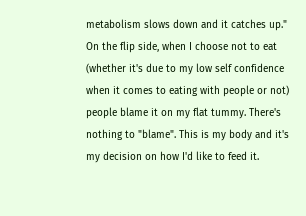metabolism slows down and it catches up." On the flip side, when I choose not to eat (whether it's due to my low self confidence when it comes to eating with people or not) people blame it on my flat tummy. There's nothing to "blame". This is my body and it's my decision on how I'd like to feed it.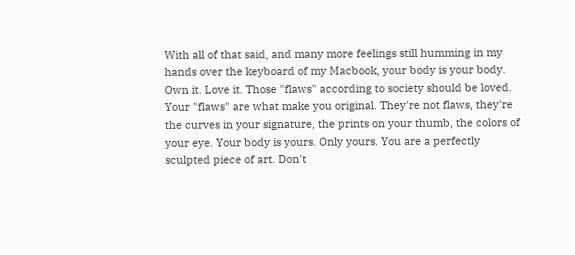With all of that said, and many more feelings still humming in my hands over the keyboard of my Macbook, your body is your body. Own it. Love it. Those "flaws" according to society should be loved. Your "flaws" are what make you original. They're not flaws, they're the curves in your signature, the prints on your thumb, the colors of your eye. Your body is yours. Only yours. You are a perfectly sculpted piece of art. Don't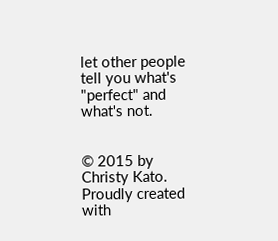let other people tell you what's "perfect" and what's not.


© 2015 by Christy Kato. Proudly created with